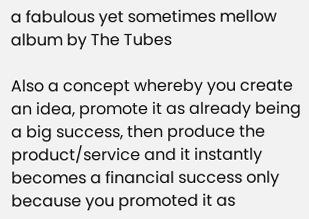a fabulous yet sometimes mellow album by The Tubes

Also a concept whereby you create an idea, promote it as already being a big success, then produce the product/service and it instantly becomes a financial success only because you promoted it as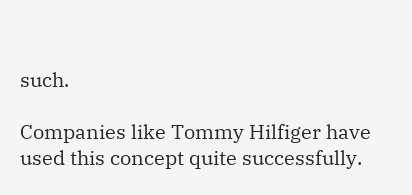such.

Companies like Tommy Hilfiger have used this concept quite successfully.